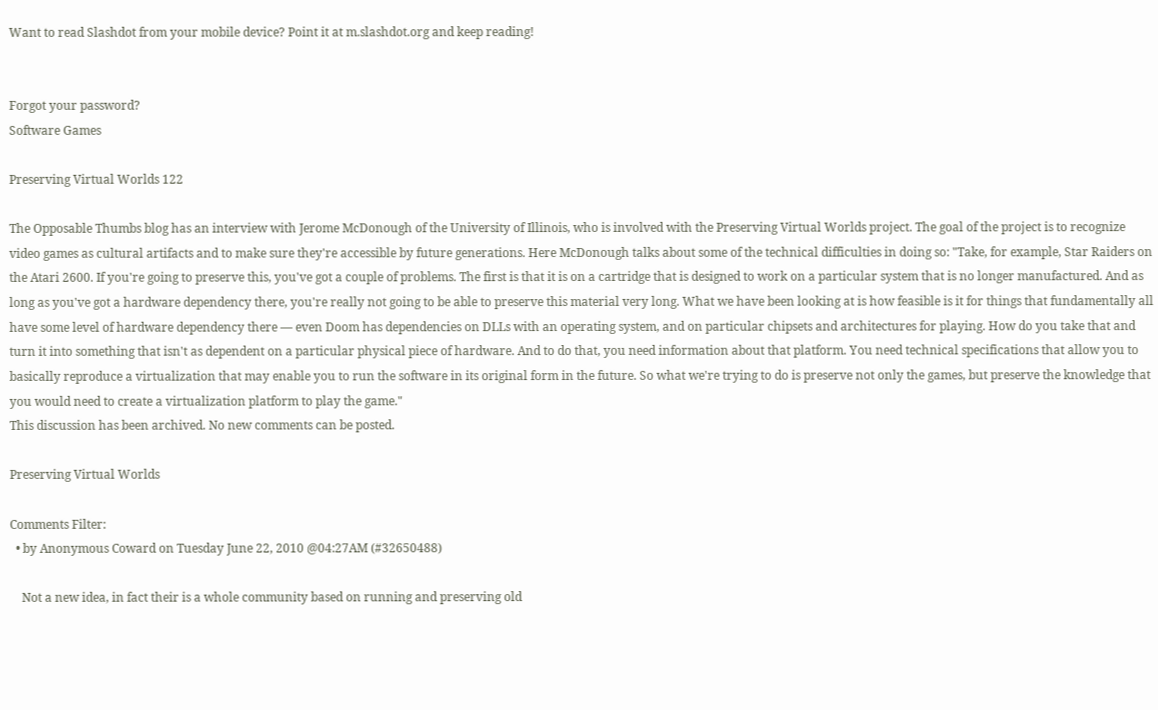Want to read Slashdot from your mobile device? Point it at m.slashdot.org and keep reading!


Forgot your password?
Software Games

Preserving Virtual Worlds 122

The Opposable Thumbs blog has an interview with Jerome McDonough of the University of Illinois, who is involved with the Preserving Virtual Worlds project. The goal of the project is to recognize video games as cultural artifacts and to make sure they're accessible by future generations. Here McDonough talks about some of the technical difficulties in doing so: "Take, for example, Star Raiders on the Atari 2600. If you're going to preserve this, you've got a couple of problems. The first is that it is on a cartridge that is designed to work on a particular system that is no longer manufactured. And as long as you've got a hardware dependency there, you're really not going to be able to preserve this material very long. What we have been looking at is how feasible is it for things that fundamentally all have some level of hardware dependency there — even Doom has dependencies on DLLs with an operating system, and on particular chipsets and architectures for playing. How do you take that and turn it into something that isn't as dependent on a particular physical piece of hardware. And to do that, you need information about that platform. You need technical specifications that allow you to basically reproduce a virtualization that may enable you to run the software in its original form in the future. So what we're trying to do is preserve not only the games, but preserve the knowledge that you would need to create a virtualization platform to play the game."
This discussion has been archived. No new comments can be posted.

Preserving Virtual Worlds

Comments Filter:
  • by Anonymous Coward on Tuesday June 22, 2010 @04:27AM (#32650488)

    Not a new idea, in fact their is a whole community based on running and preserving old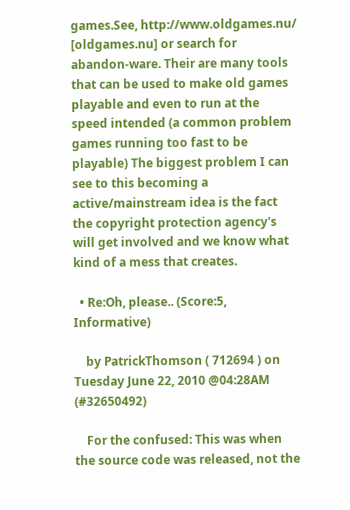games.See, http://www.oldgames.nu/ [oldgames.nu] or search for abandon-ware. Their are many tools that can be used to make old games playable and even to run at the speed intended (a common problem games running too fast to be playable) The biggest problem I can see to this becoming a active/mainstream idea is the fact the copyright protection agency's will get involved and we know what kind of a mess that creates.

  • Re:Oh, please.. (Score:5, Informative)

    by PatrickThomson ( 712694 ) on Tuesday June 22, 2010 @04:28AM (#32650492)

    For the confused: This was when the source code was released, not the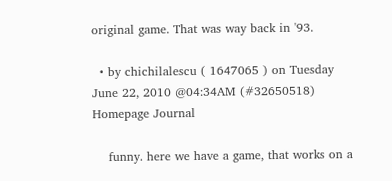original game. That was way back in '93.

  • by chichilalescu ( 1647065 ) on Tuesday June 22, 2010 @04:34AM (#32650518) Homepage Journal

    funny. here we have a game, that works on a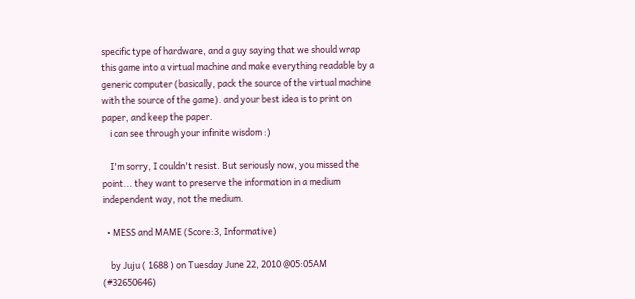specific type of hardware, and a guy saying that we should wrap this game into a virtual machine and make everything readable by a generic computer (basically, pack the source of the virtual machine with the source of the game). and your best idea is to print on paper, and keep the paper.
    i can see through your infinite wisdom :)

    I'm sorry, I couldn't resist. But seriously now, you missed the point... they want to preserve the information in a medium independent way, not the medium.

  • MESS and MAME (Score:3, Informative)

    by Juju ( 1688 ) on Tuesday June 22, 2010 @05:05AM (#32650646)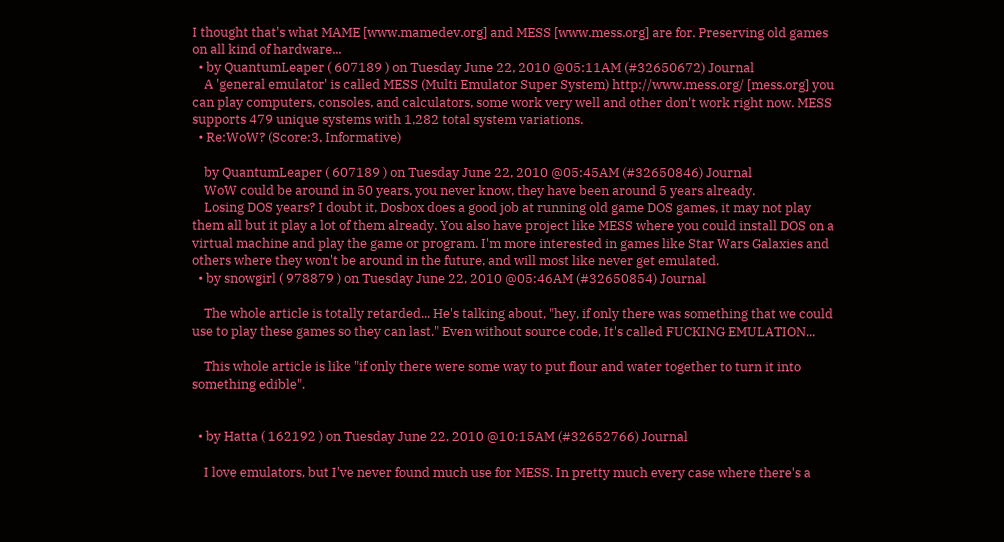I thought that's what MAME [www.mamedev.org] and MESS [www.mess.org] are for. Preserving old games on all kind of hardware...
  • by QuantumLeaper ( 607189 ) on Tuesday June 22, 2010 @05:11AM (#32650672) Journal
    A 'general emulator' is called MESS (Multi Emulator Super System) http://www.mess.org/ [mess.org] you can play computers, consoles, and calculators, some work very well and other don't work right now. MESS supports 479 unique systems with 1,282 total system variations.
  • Re:WoW? (Score:3, Informative)

    by QuantumLeaper ( 607189 ) on Tuesday June 22, 2010 @05:45AM (#32650846) Journal
    WoW could be around in 50 years, you never know, they have been around 5 years already.
    Losing DOS years? I doubt it, Dosbox does a good job at running old game DOS games, it may not play them all but it play a lot of them already. You also have project like MESS where you could install DOS on a virtual machine and play the game or program. I'm more interested in games like Star Wars Galaxies and others where they won't be around in the future, and will most like never get emulated.
  • by snowgirl ( 978879 ) on Tuesday June 22, 2010 @05:46AM (#32650854) Journal

    The whole article is totally retarded... He's talking about, "hey, if only there was something that we could use to play these games so they can last." Even without source code, It's called FUCKING EMULATION...

    This whole article is like "if only there were some way to put flour and water together to turn it into something edible".


  • by Hatta ( 162192 ) on Tuesday June 22, 2010 @10:15AM (#32652766) Journal

    I love emulators, but I've never found much use for MESS. In pretty much every case where there's a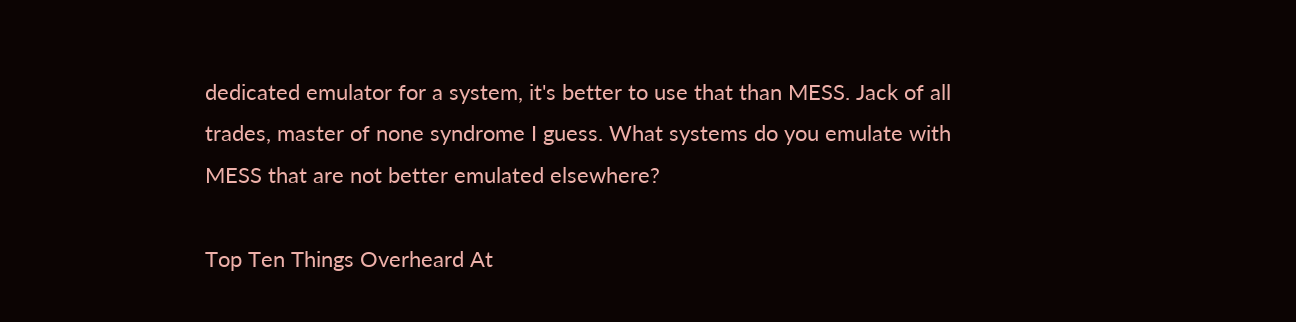dedicated emulator for a system, it's better to use that than MESS. Jack of all trades, master of none syndrome I guess. What systems do you emulate with MESS that are not better emulated elsewhere?

Top Ten Things Overheard At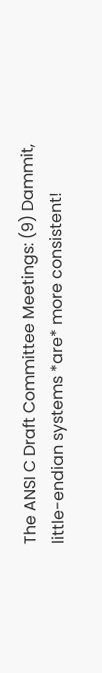The ANSI C Draft Committee Meetings: (9) Dammit, little-endian systems *are* more consistent!